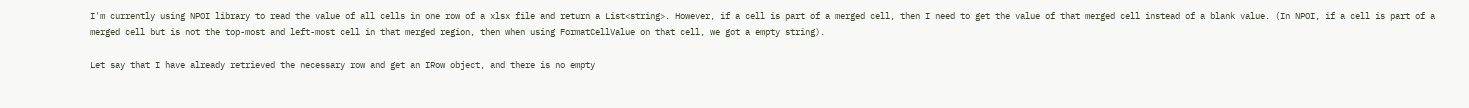I'm currently using NPOI library to read the value of all cells in one row of a xlsx file and return a List<string>. However, if a cell is part of a merged cell, then I need to get the value of that merged cell instead of a blank value. (In NPOI, if a cell is part of a merged cell but is not the top-most and left-most cell in that merged region, then when using FormatCellValue on that cell, we got a empty string).

Let say that I have already retrieved the necessary row and get an IRow object, and there is no empty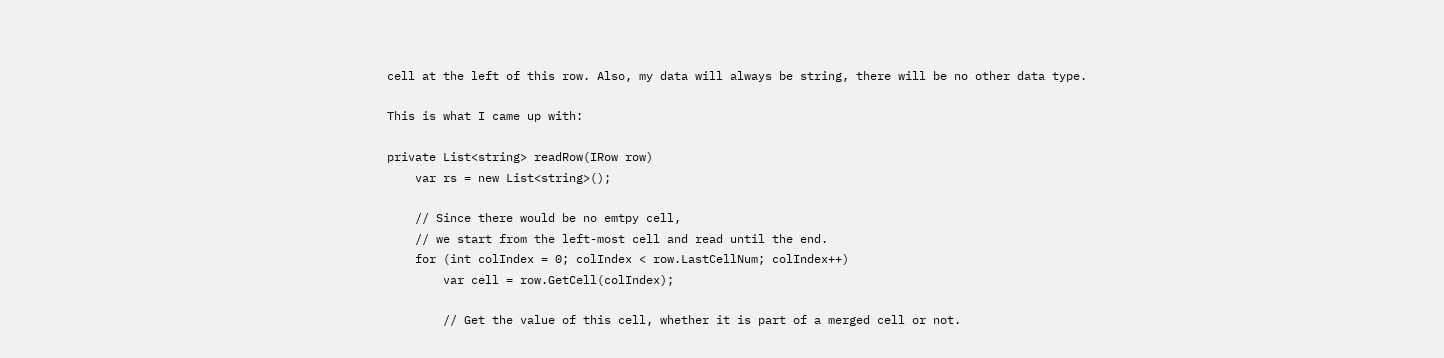cell at the left of this row. Also, my data will always be string, there will be no other data type.

This is what I came up with:

private List<string> readRow(IRow row)
    var rs = new List<string>();

    // Since there would be no emtpy cell,
    // we start from the left-most cell and read until the end.
    for (int colIndex = 0; colIndex < row.LastCellNum; colIndex++)
        var cell = row.GetCell(colIndex);

        // Get the value of this cell, whether it is part of a merged cell or not.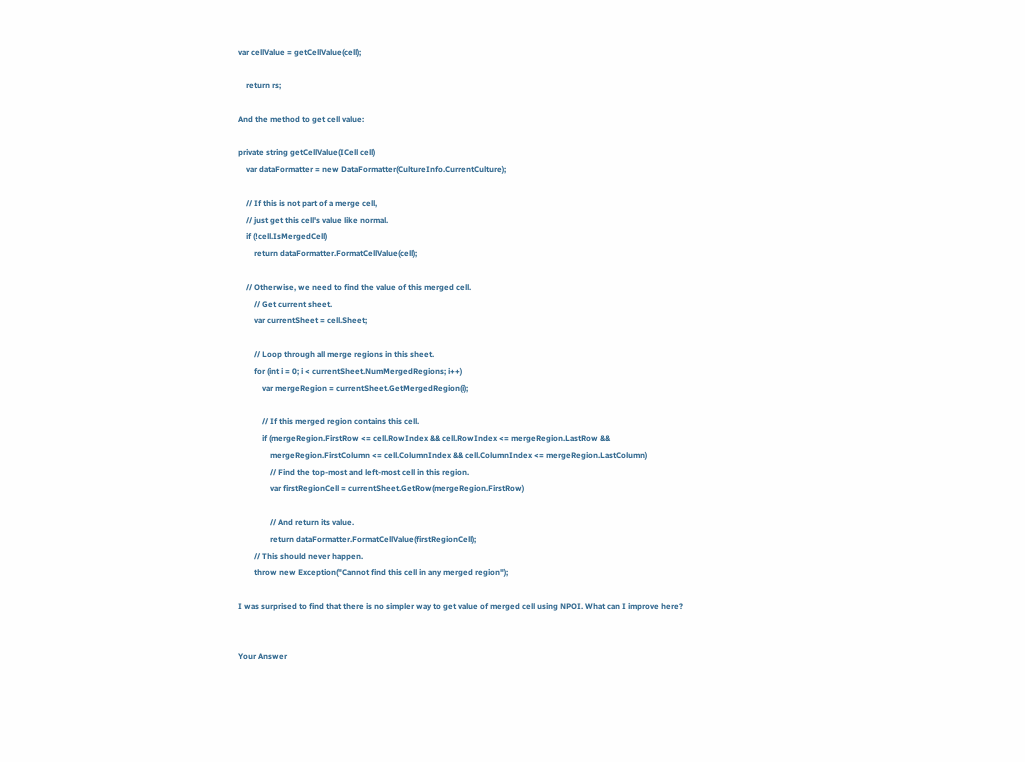var cellValue = getCellValue(cell);

    return rs;

And the method to get cell value:

private string getCellValue(ICell cell)
    var dataFormatter = new DataFormatter(CultureInfo.CurrentCulture);

    // If this is not part of a merge cell,
    // just get this cell's value like normal.
    if (!cell.IsMergedCell)
        return dataFormatter.FormatCellValue(cell);

    // Otherwise, we need to find the value of this merged cell.
        // Get current sheet.
        var currentSheet = cell.Sheet;

        // Loop through all merge regions in this sheet.
        for (int i = 0; i < currentSheet.NumMergedRegions; i++)
            var mergeRegion = currentSheet.GetMergedRegion(i);

            // If this merged region contains this cell.
            if (mergeRegion.FirstRow <= cell.RowIndex && cell.RowIndex <= mergeRegion.LastRow &&
                mergeRegion.FirstColumn <= cell.ColumnIndex && cell.ColumnIndex <= mergeRegion.LastColumn)
                // Find the top-most and left-most cell in this region.
                var firstRegionCell = currentSheet.GetRow(mergeRegion.FirstRow)

                // And return its value.
                return dataFormatter.FormatCellValue(firstRegionCell);
        // This should never happen.
        throw new Exception("Cannot find this cell in any merged region");

I was surprised to find that there is no simpler way to get value of merged cell using NPOI. What can I improve here?


Your Answer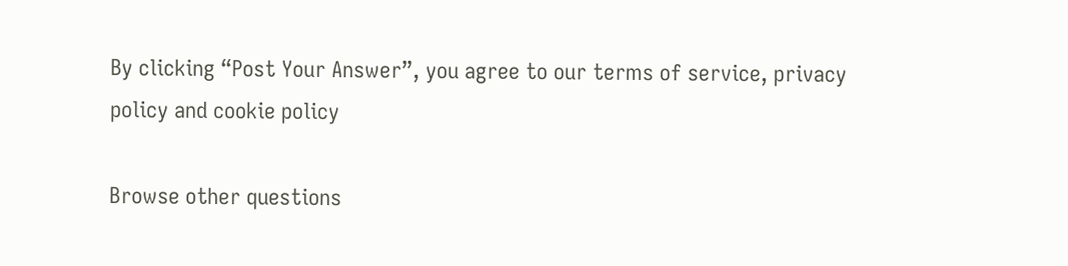By clicking “Post Your Answer”, you agree to our terms of service, privacy policy and cookie policy

Browse other questions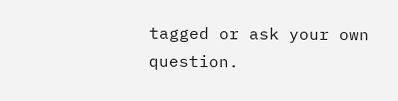tagged or ask your own question.